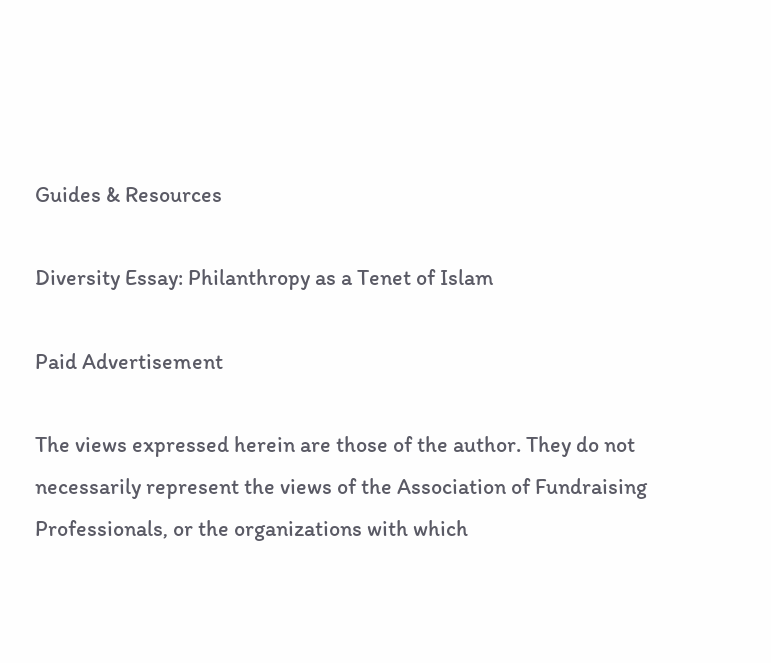Guides & Resources

Diversity Essay: Philanthropy as a Tenet of Islam

Paid Advertisement

The views expressed herein are those of the author. They do not necessarily represent the views of the Association of Fundraising Professionals, or the organizations with which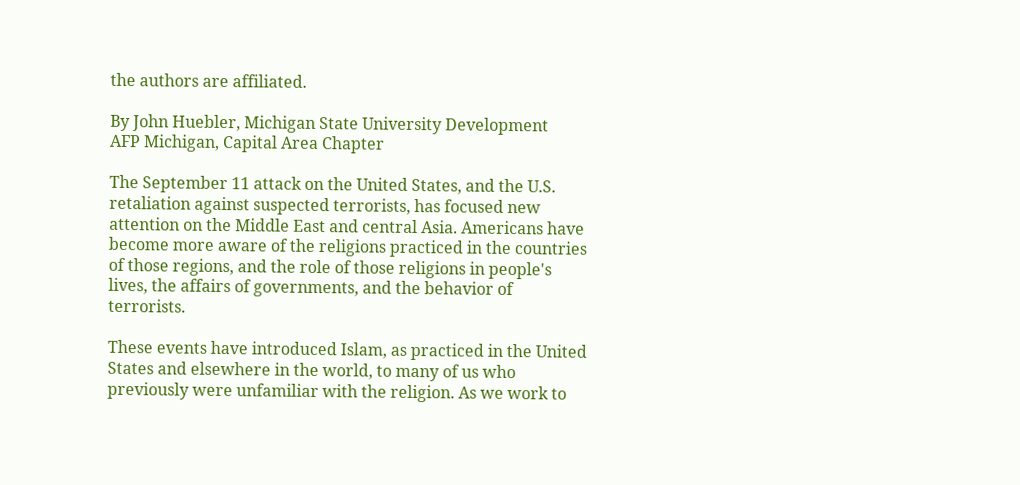the authors are affiliated.

By John Huebler, Michigan State University Development
AFP Michigan, Capital Area Chapter

The September 11 attack on the United States, and the U.S. retaliation against suspected terrorists, has focused new attention on the Middle East and central Asia. Americans have become more aware of the religions practiced in the countries of those regions, and the role of those religions in people's lives, the affairs of governments, and the behavior of terrorists.

These events have introduced Islam, as practiced in the United States and elsewhere in the world, to many of us who previously were unfamiliar with the religion. As we work to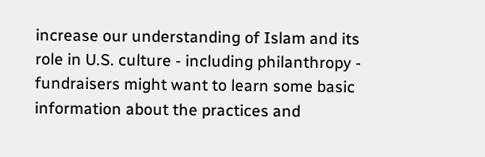increase our understanding of Islam and its role in U.S. culture - including philanthropy - fundraisers might want to learn some basic information about the practices and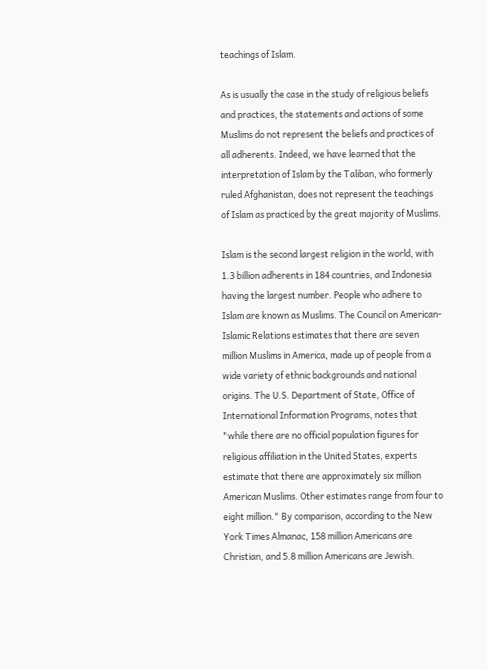teachings of Islam.

As is usually the case in the study of religious beliefs and practices, the statements and actions of some Muslims do not represent the beliefs and practices of all adherents. Indeed, we have learned that the interpretation of Islam by the Taliban, who formerly ruled Afghanistan, does not represent the teachings of Islam as practiced by the great majority of Muslims.

Islam is the second largest religion in the world, with 1.3 billion adherents in 184 countries, and Indonesia having the largest number. People who adhere to Islam are known as Muslims. The Council on American-Islamic Relations estimates that there are seven million Muslims in America, made up of people from a wide variety of ethnic backgrounds and national origins. The U.S. Department of State, Office of International Information Programs, notes that "while there are no official population figures for religious affiliation in the United States, experts estimate that there are approximately six million American Muslims. Other estimates range from four to eight million." By comparison, according to the New York Times Almanac, 158 million Americans are Christian, and 5.8 million Americans are Jewish.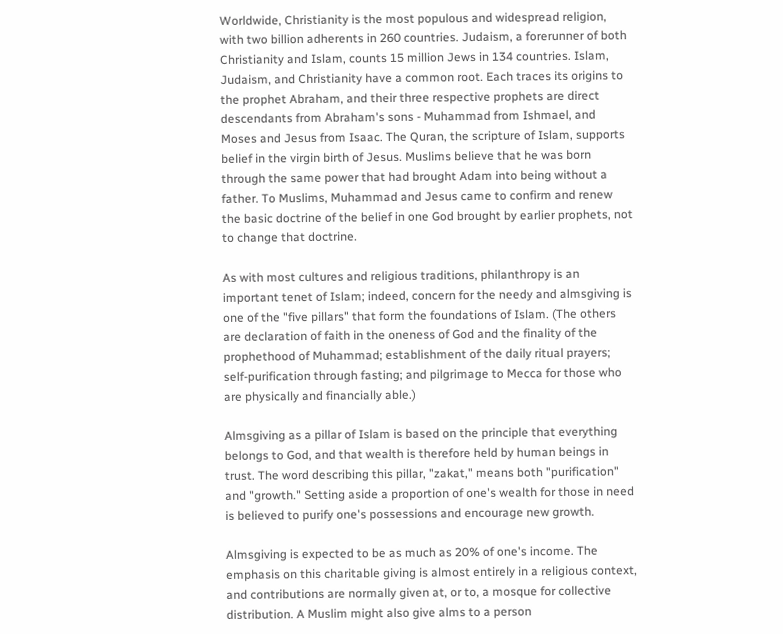Worldwide, Christianity is the most populous and widespread religion, with two billion adherents in 260 countries. Judaism, a forerunner of both Christianity and Islam, counts 15 million Jews in 134 countries. Islam, Judaism, and Christianity have a common root. Each traces its origins to the prophet Abraham, and their three respective prophets are direct descendants from Abraham's sons - Muhammad from Ishmael, and Moses and Jesus from Isaac. The Quran, the scripture of Islam, supports belief in the virgin birth of Jesus. Muslims believe that he was born through the same power that had brought Adam into being without a father. To Muslims, Muhammad and Jesus came to confirm and renew the basic doctrine of the belief in one God brought by earlier prophets, not to change that doctrine.

As with most cultures and religious traditions, philanthropy is an important tenet of Islam; indeed, concern for the needy and almsgiving is one of the "five pillars" that form the foundations of Islam. (The others are declaration of faith in the oneness of God and the finality of the prophethood of Muhammad; establishment of the daily ritual prayers; self-purification through fasting; and pilgrimage to Mecca for those who are physically and financially able.)

Almsgiving as a pillar of Islam is based on the principle that everything belongs to God, and that wealth is therefore held by human beings in trust. The word describing this pillar, "zakat," means both "purification" and "growth." Setting aside a proportion of one's wealth for those in need is believed to purify one's possessions and encourage new growth.

Almsgiving is expected to be as much as 20% of one's income. The emphasis on this charitable giving is almost entirely in a religious context, and contributions are normally given at, or to, a mosque for collective distribution. A Muslim might also give alms to a person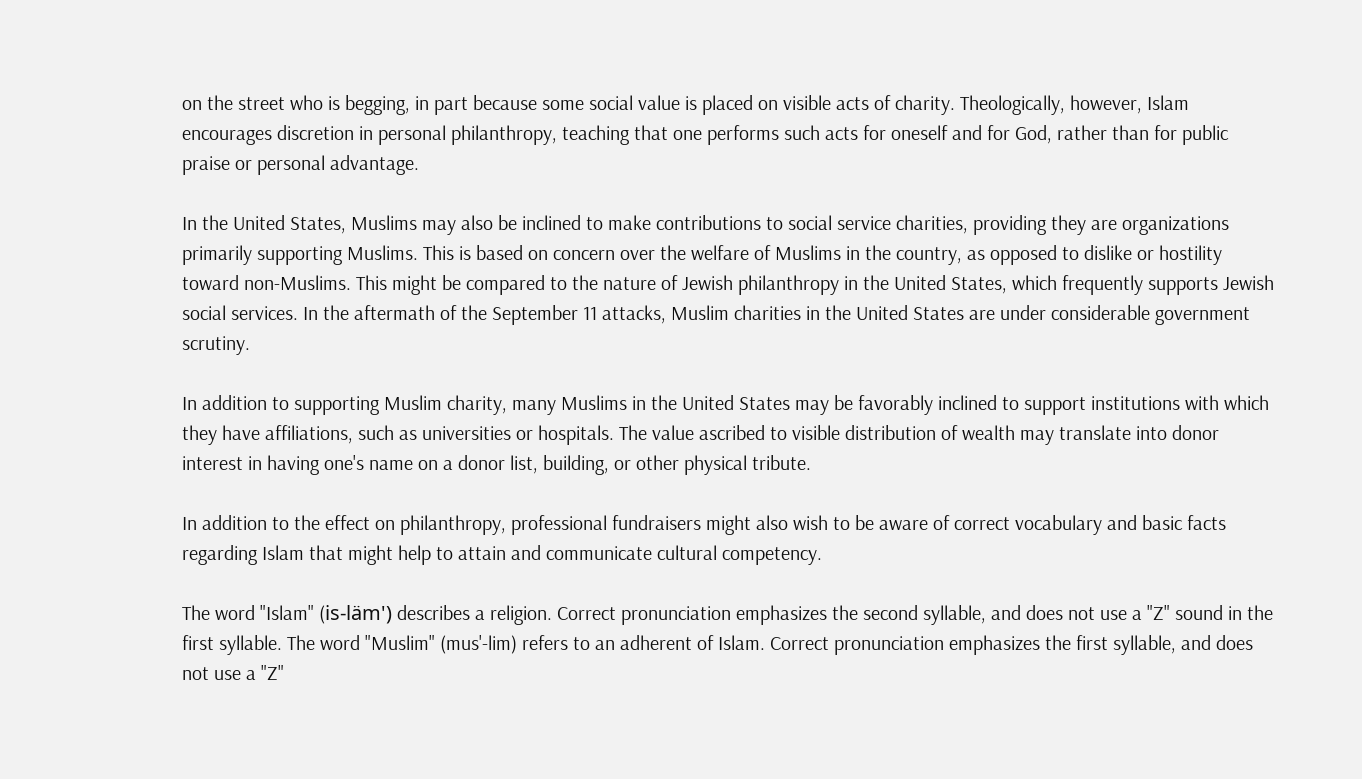on the street who is begging, in part because some social value is placed on visible acts of charity. Theologically, however, Islam encourages discretion in personal philanthropy, teaching that one performs such acts for oneself and for God, rather than for public praise or personal advantage.

In the United States, Muslims may also be inclined to make contributions to social service charities, providing they are organizations primarily supporting Muslims. This is based on concern over the welfare of Muslims in the country, as opposed to dislike or hostility toward non-Muslims. This might be compared to the nature of Jewish philanthropy in the United States, which frequently supports Jewish social services. In the aftermath of the September 11 attacks, Muslim charities in the United States are under considerable government scrutiny.

In addition to supporting Muslim charity, many Muslims in the United States may be favorably inclined to support institutions with which they have affiliations, such as universities or hospitals. The value ascribed to visible distribution of wealth may translate into donor interest in having one's name on a donor list, building, or other physical tribute.

In addition to the effect on philanthropy, professional fundraisers might also wish to be aware of correct vocabulary and basic facts regarding Islam that might help to attain and communicate cultural competency.

The word "Islam" (is-läm') describes a religion. Correct pronunciation emphasizes the second syllable, and does not use a "Z" sound in the first syllable. The word "Muslim" (mus'-lim) refers to an adherent of Islam. Correct pronunciation emphasizes the first syllable, and does not use a "Z"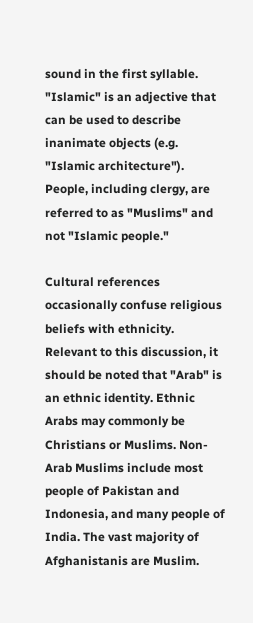sound in the first syllable. "Islamic" is an adjective that can be used to describe inanimate objects (e.g. "Islamic architecture"). People, including clergy, are referred to as "Muslims" and not "Islamic people."

Cultural references occasionally confuse religious beliefs with ethnicity. Relevant to this discussion, it should be noted that "Arab" is an ethnic identity. Ethnic Arabs may commonly be Christians or Muslims. Non-Arab Muslims include most people of Pakistan and Indonesia, and many people of India. The vast majority of Afghanistanis are Muslim.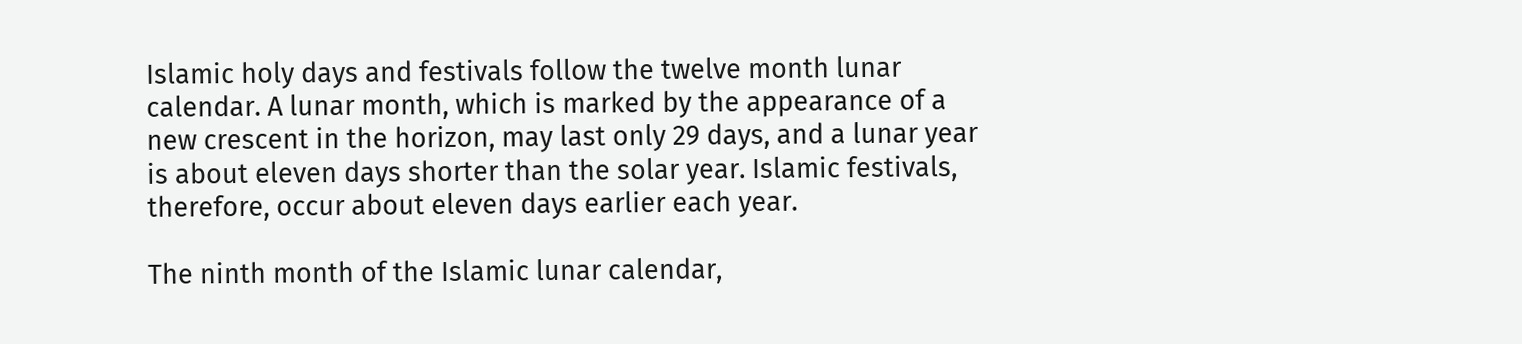Islamic holy days and festivals follow the twelve month lunar calendar. A lunar month, which is marked by the appearance of a new crescent in the horizon, may last only 29 days, and a lunar year is about eleven days shorter than the solar year. Islamic festivals, therefore, occur about eleven days earlier each year.

The ninth month of the Islamic lunar calendar,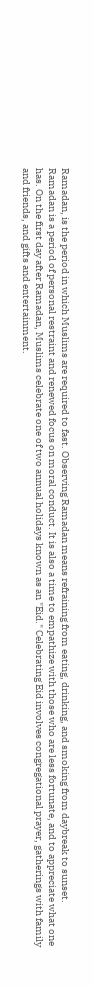Ramadan, is the period in which Muslims are required to fast. Observing Ramadan means refraining from eating, drinking, and smoking from daybreak to sunset. Ramadan is a period of personal restraint and renewed focus on moral conduct. It is also a time to empathize with those who are less fortunate, and to appreciate what one has. On the first day after Ramadan, Muslims celebrate one of two annual holidays known as an "Eid." Celebrating Eid involves congregational prayer, gatherings with family and friends, and gifts and entertainment.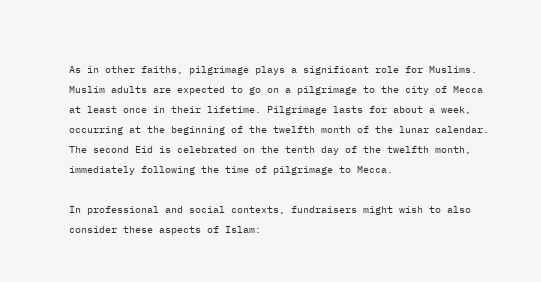As in other faiths, pilgrimage plays a significant role for Muslims. Muslim adults are expected to go on a pilgrimage to the city of Mecca at least once in their lifetime. Pilgrimage lasts for about a week, occurring at the beginning of the twelfth month of the lunar calendar. The second Eid is celebrated on the tenth day of the twelfth month, immediately following the time of pilgrimage to Mecca.

In professional and social contexts, fundraisers might wish to also consider these aspects of Islam: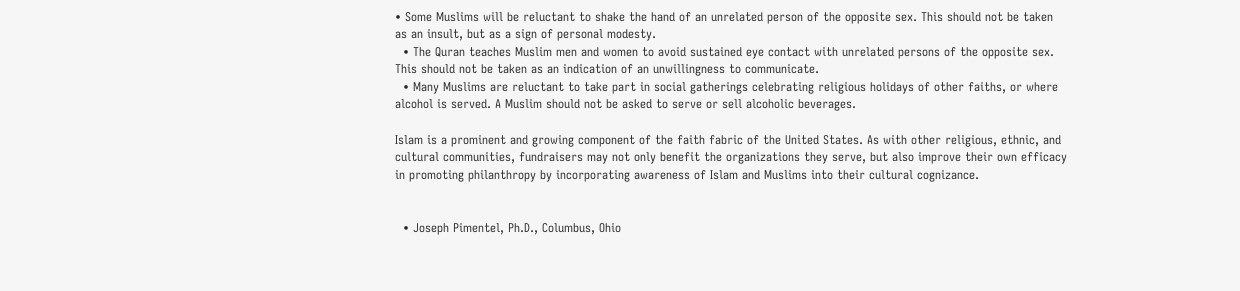• Some Muslims will be reluctant to shake the hand of an unrelated person of the opposite sex. This should not be taken as an insult, but as a sign of personal modesty.
  • The Quran teaches Muslim men and women to avoid sustained eye contact with unrelated persons of the opposite sex. This should not be taken as an indication of an unwillingness to communicate.
  • Many Muslims are reluctant to take part in social gatherings celebrating religious holidays of other faiths, or where alcohol is served. A Muslim should not be asked to serve or sell alcoholic beverages.

Islam is a prominent and growing component of the faith fabric of the United States. As with other religious, ethnic, and cultural communities, fundraisers may not only benefit the organizations they serve, but also improve their own efficacy in promoting philanthropy by incorporating awareness of Islam and Muslims into their cultural cognizance.


  • Joseph Pimentel, Ph.D., Columbus, Ohio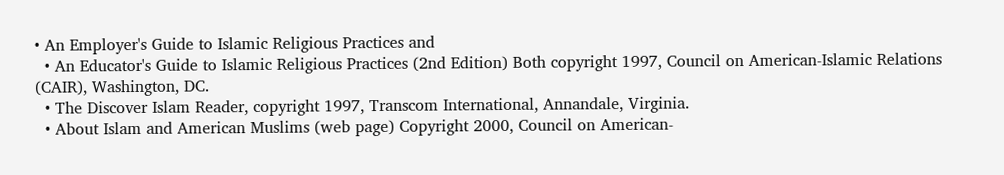• An Employer's Guide to Islamic Religious Practices and
  • An Educator's Guide to Islamic Religious Practices (2nd Edition) Both copyright 1997, Council on American-Islamic Relations (CAIR), Washington, DC.
  • The Discover Islam Reader, copyright 1997, Transcom International, Annandale, Virginia.
  • About Islam and American Muslims (web page) Copyright 2000, Council on American-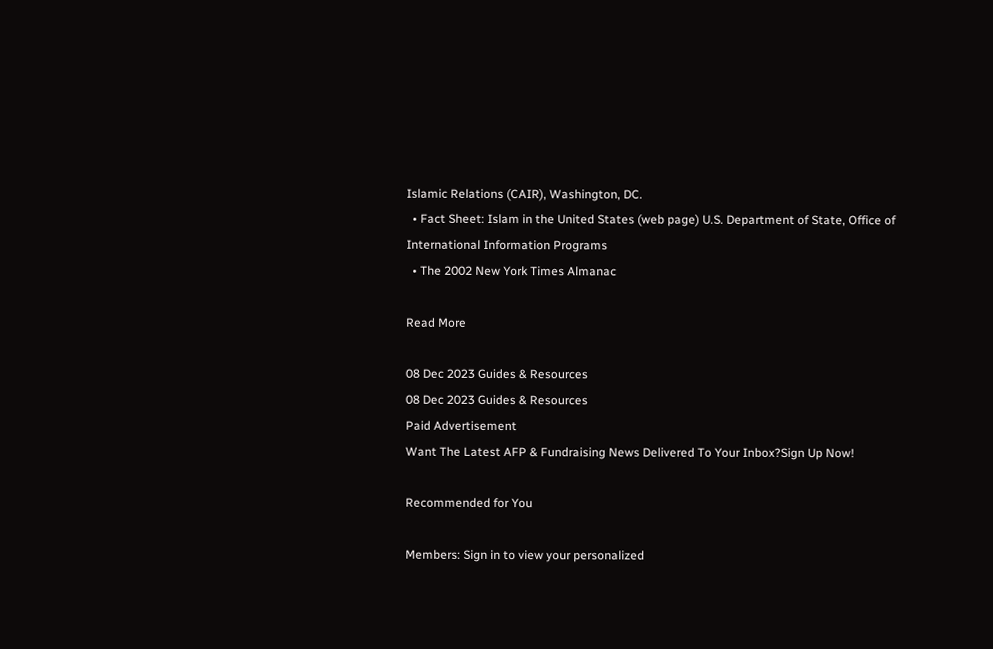Islamic Relations (CAIR), Washington, DC.
  • Fact Sheet: Islam in the United States (web page) U.S. Department of State, Office of International Information Programs
  • The 2002 New York Times Almanac

Read More

08 Dec 2023 Guides & Resources
08 Dec 2023 Guides & Resources
Paid Advertisement
Want The Latest AFP & Fundraising News Delivered To Your Inbox?Sign Up Now!

Recommended for You

Members: Sign in to view your personalized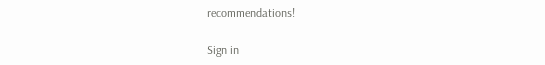recommendations!

Sign in